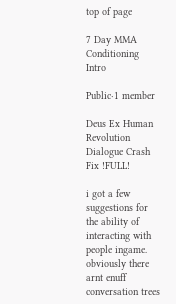top of page

7 Day MMA Conditioning Intro

Public·1 member

Deus Ex Human Revolution Dialogue Crash Fix !FULL!

i got a few suggestions for the ability of interacting with people ingame. obviously there arnt enuff conversation trees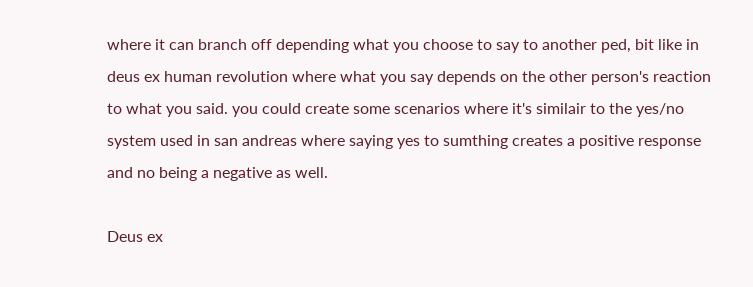where it can branch off depending what you choose to say to another ped, bit like in deus ex human revolution where what you say depends on the other person's reaction to what you said. you could create some scenarios where it's similair to the yes/no system used in san andreas where saying yes to sumthing creates a positive response and no being a negative as well.

Deus ex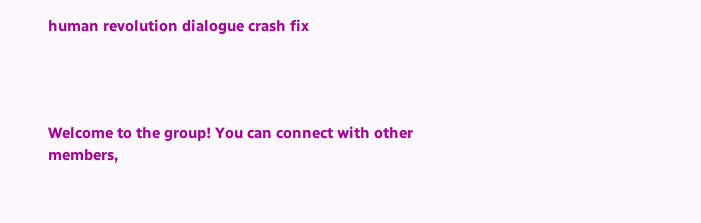human revolution dialogue crash fix




Welcome to the group! You can connect with other members,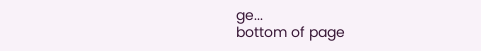ge...
bottom of page